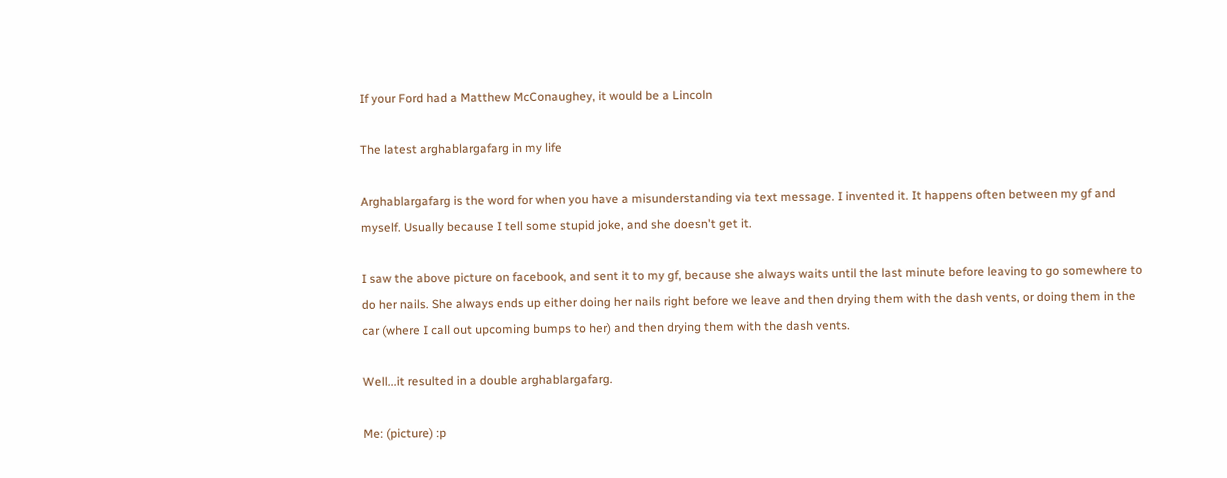If your Ford had a Matthew McConaughey, it would be a Lincoln

The latest arghablargafarg in my life

Arghablargafarg is the word for when you have a misunderstanding via text message. I invented it. It happens often between my gf and myself. Usually because I tell some stupid joke, and she doesn't get it.

I saw the above picture on facebook, and sent it to my gf, because she always waits until the last minute before leaving to go somewhere to do her nails. She always ends up either doing her nails right before we leave and then drying them with the dash vents, or doing them in the car (where I call out upcoming bumps to her) and then drying them with the dash vents.

Well...it resulted in a double arghablargafarg.

Me: (picture) :p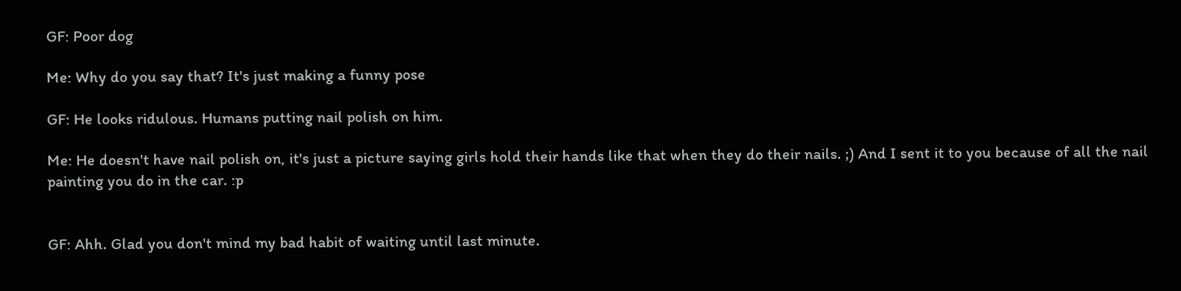GF: Poor dog

Me: Why do you say that? It's just making a funny pose

GF: He looks ridulous. Humans putting nail polish on him.

Me: He doesn't have nail polish on, it's just a picture saying girls hold their hands like that when they do their nails. ;) And I sent it to you because of all the nail painting you do in the car. :p


GF: Ahh. Glad you don't mind my bad habit of waiting until last minute.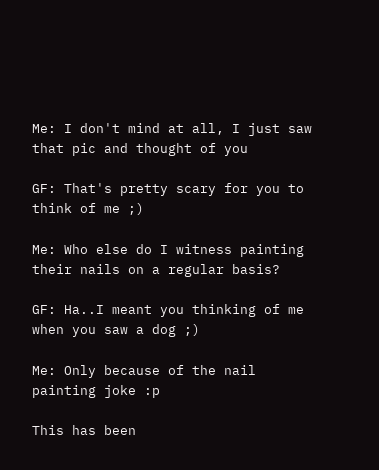Me: I don't mind at all, I just saw that pic and thought of you

GF: That's pretty scary for you to think of me ;)

Me: Who else do I witness painting their nails on a regular basis?

GF: Ha..I meant you thinking of me when you saw a dog ;)

Me: Only because of the nail painting joke :p

This has been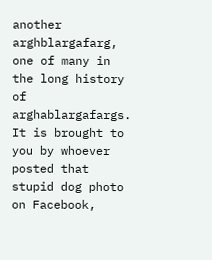another arghblargafarg, one of many in the long history of arghablargafargs. It is brought to you by whoever posted that stupid dog photo on Facebook,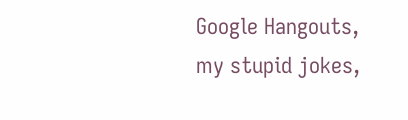Google Hangouts, my stupid jokes,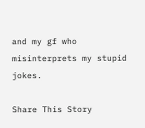and my gf who misinterprets my stupid jokes.

Share This Story